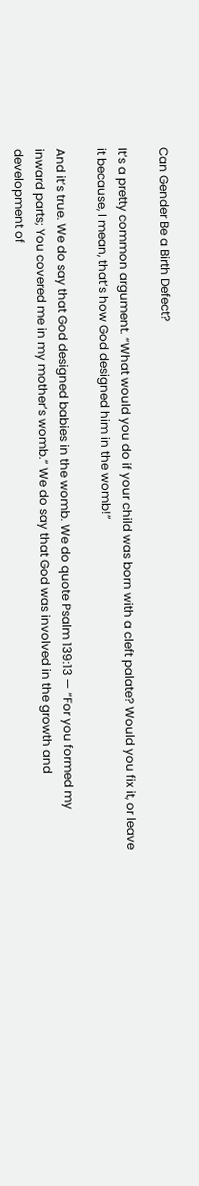Can Gender Be a Birth Defect?

It’s a pretty common argument. “What would you do if your child was born with a cleft palate? Would you fix it, or leave it because, I mean, that’s how God designed him in the womb!”

And it’s true. We do say that God designed babies in the womb. We do quote Psalm 139:13 — “For you formed my inward parts; You covered me in my mother’s womb.” We do say that God was involved in the growth and development of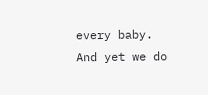every baby. And yet we do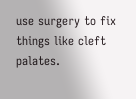use surgery to fix things like cleft palates.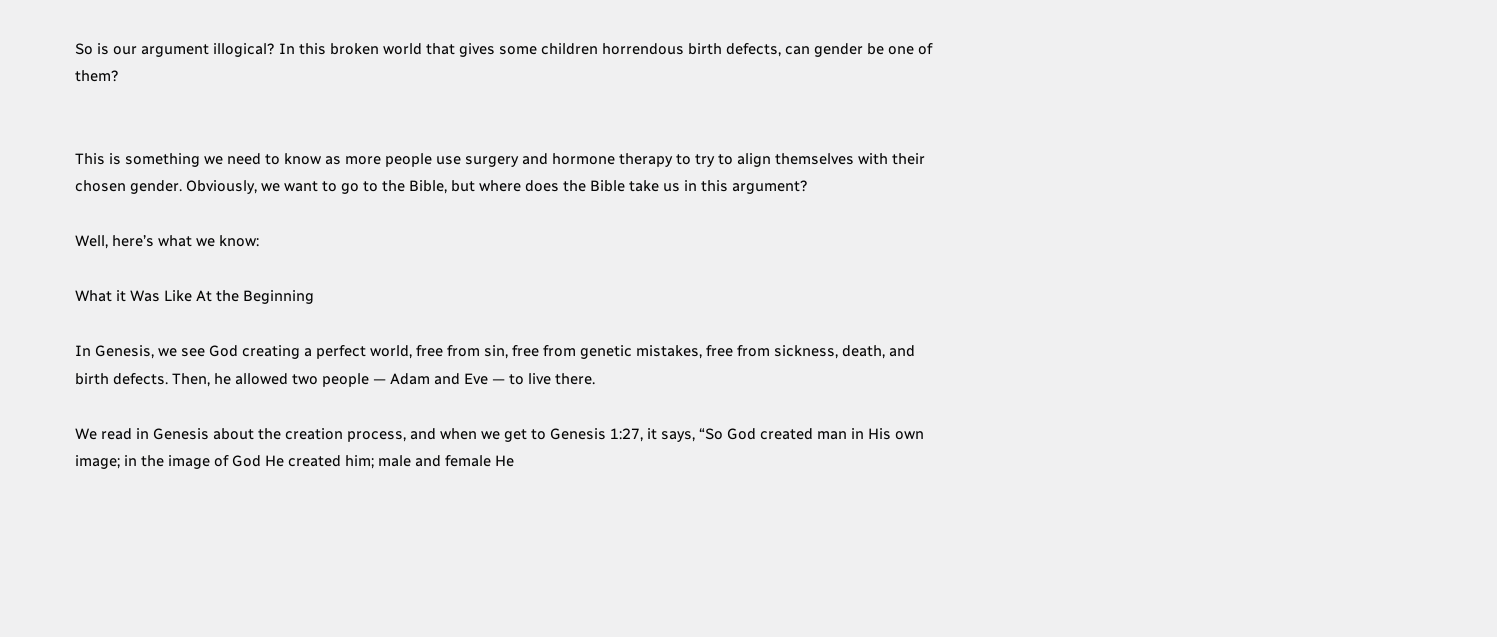So is our argument illogical? In this broken world that gives some children horrendous birth defects, can gender be one of them?


This is something we need to know as more people use surgery and hormone therapy to try to align themselves with their chosen gender. Obviously, we want to go to the Bible, but where does the Bible take us in this argument?

Well, here’s what we know:

What it Was Like At the Beginning

In Genesis, we see God creating a perfect world, free from sin, free from genetic mistakes, free from sickness, death, and birth defects. Then, he allowed two people — Adam and Eve — to live there.

We read in Genesis about the creation process, and when we get to Genesis 1:27, it says, “So God created man in His own image; in the image of God He created him; male and female He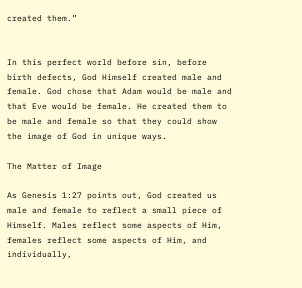created them.”


In this perfect world before sin, before birth defects, God Himself created male and female. God chose that Adam would be male and that Eve would be female. He created them to be male and female so that they could show the image of God in unique ways.

The Matter of Image

As Genesis 1:27 points out, God created us male and female to reflect a small piece of Himself. Males reflect some aspects of Him, females reflect some aspects of Him, and individually,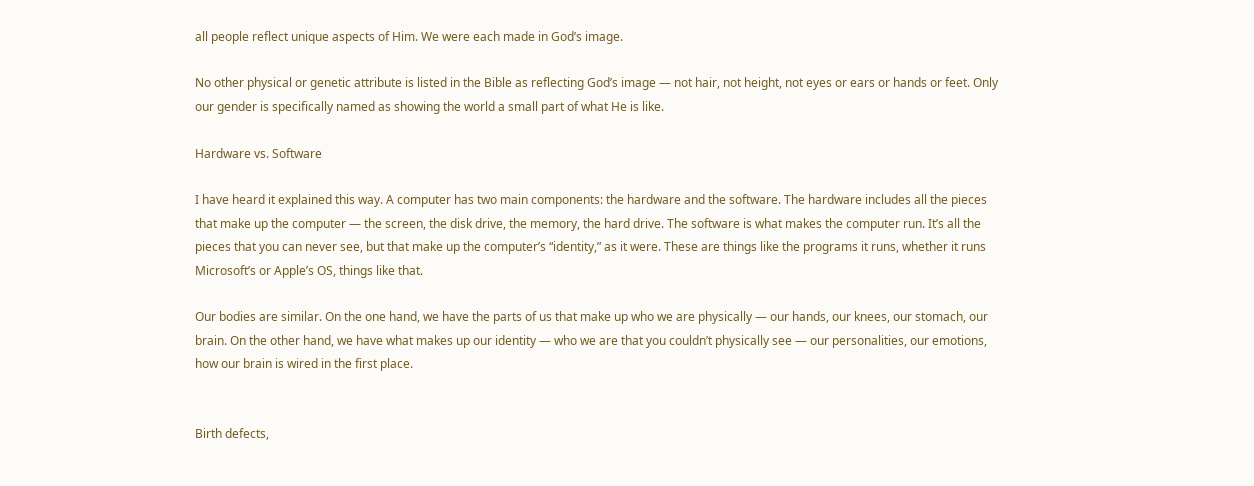all people reflect unique aspects of Him. We were each made in God’s image.

No other physical or genetic attribute is listed in the Bible as reflecting God’s image — not hair, not height, not eyes or ears or hands or feet. Only our gender is specifically named as showing the world a small part of what He is like.

Hardware vs. Software

I have heard it explained this way. A computer has two main components: the hardware and the software. The hardware includes all the pieces that make up the computer — the screen, the disk drive, the memory, the hard drive. The software is what makes the computer run. It’s all the pieces that you can never see, but that make up the computer’s “identity,” as it were. These are things like the programs it runs, whether it runs Microsoft’s or Apple’s OS, things like that.

Our bodies are similar. On the one hand, we have the parts of us that make up who we are physically — our hands, our knees, our stomach, our brain. On the other hand, we have what makes up our identity — who we are that you couldn’t physically see — our personalities, our emotions, how our brain is wired in the first place.


Birth defects,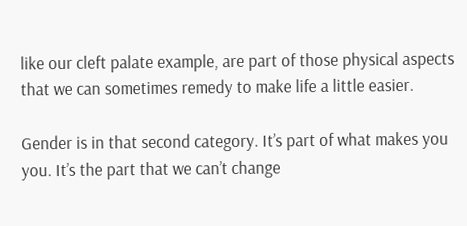like our cleft palate example, are part of those physical aspects that we can sometimes remedy to make life a little easier.

Gender is in that second category. It’s part of what makes you you. It’s the part that we can’t change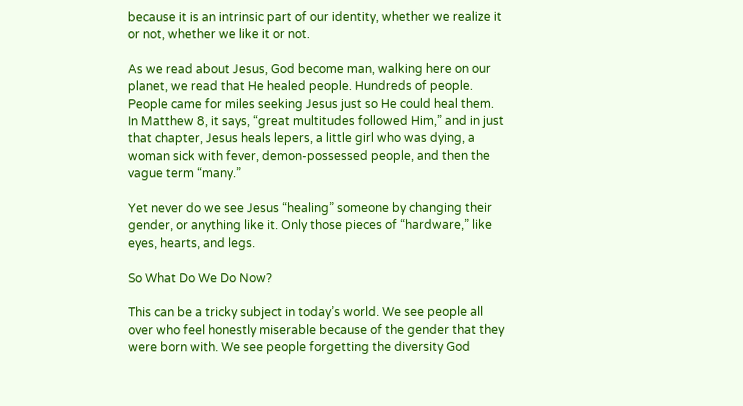because it is an intrinsic part of our identity, whether we realize it or not, whether we like it or not.

As we read about Jesus, God become man, walking here on our planet, we read that He healed people. Hundreds of people. People came for miles seeking Jesus just so He could heal them. In Matthew 8, it says, “great multitudes followed Him,” and in just that chapter, Jesus heals lepers, a little girl who was dying, a woman sick with fever, demon-possessed people, and then the vague term “many.”

Yet never do we see Jesus “healing” someone by changing their gender, or anything like it. Only those pieces of “hardware,” like eyes, hearts, and legs.

So What Do We Do Now?

This can be a tricky subject in today’s world. We see people all over who feel honestly miserable because of the gender that they were born with. We see people forgetting the diversity God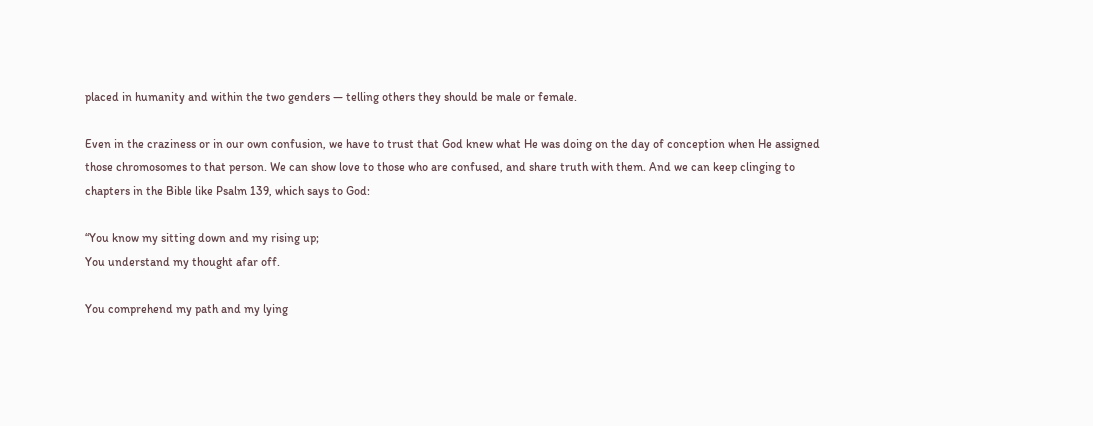placed in humanity and within the two genders — telling others they should be male or female.

Even in the craziness or in our own confusion, we have to trust that God knew what He was doing on the day of conception when He assigned those chromosomes to that person. We can show love to those who are confused, and share truth with them. And we can keep clinging to chapters in the Bible like Psalm 139, which says to God:

“You know my sitting down and my rising up;
You understand my thought afar off.

You comprehend my path and my lying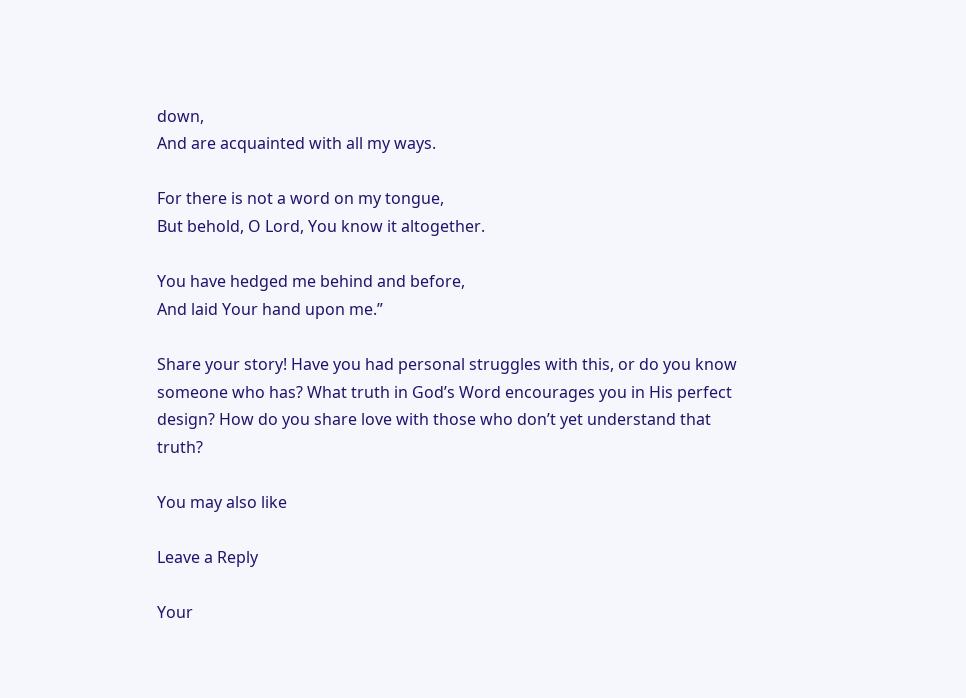down,
And are acquainted with all my ways.

For there is not a word on my tongue,
But behold, O Lord, You know it altogether.

You have hedged me behind and before,
And laid Your hand upon me.”

Share your story! Have you had personal struggles with this, or do you know someone who has? What truth in God’s Word encourages you in His perfect design? How do you share love with those who don’t yet understand that truth?

You may also like

Leave a Reply

Your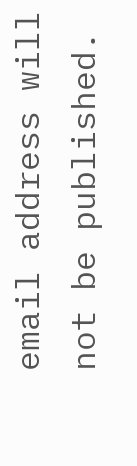email address will not be published.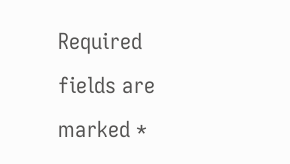Required fields are marked *